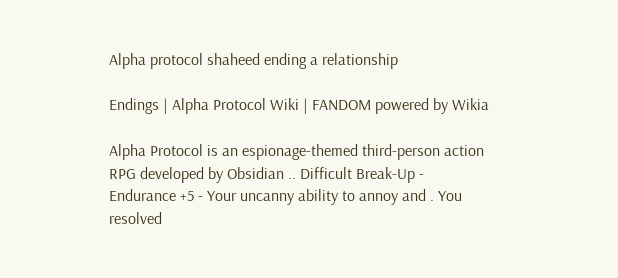Alpha protocol shaheed ending a relationship

Endings | Alpha Protocol Wiki | FANDOM powered by Wikia

Alpha Protocol is an espionage-themed third-person action RPG developed by Obsidian .. Difficult Break-Up - Endurance +5 - Your uncanny ability to annoy and . You resolved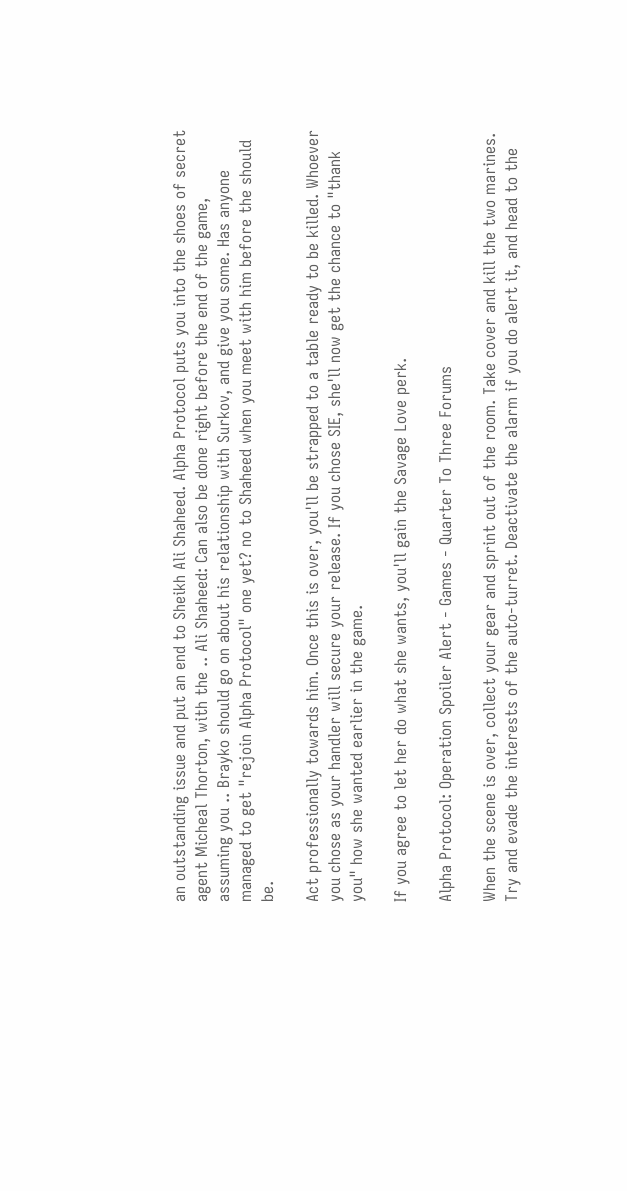an outstanding issue and put an end to Sheikh Ali Shaheed. Alpha Protocol puts you into the shoes of secret agent Micheal Thorton, with the .. Ali Shaheed: Can also be done right before the end of the game, assuming you .. Brayko should go on about his relationship with Surkov, and give you some. Has anyone managed to get "rejoin Alpha Protocol" one yet? no to Shaheed when you meet with him before the should be.

Act professionally towards him. Once this is over, you'll be strapped to a table ready to be killed. Whoever you chose as your handler will secure your release. If you chose SIE, she'll now get the chance to "thank you" how she wanted earlier in the game.

If you agree to let her do what she wants, you'll gain the Savage Love perk.

Alpha Protocol: Operation Spoiler Alert - Games - Quarter To Three Forums

When the scene is over, collect your gear and sprint out of the room. Take cover and kill the two marines. Try and evade the interests of the auto-turret. Deactivate the alarm if you do alert it, and head to the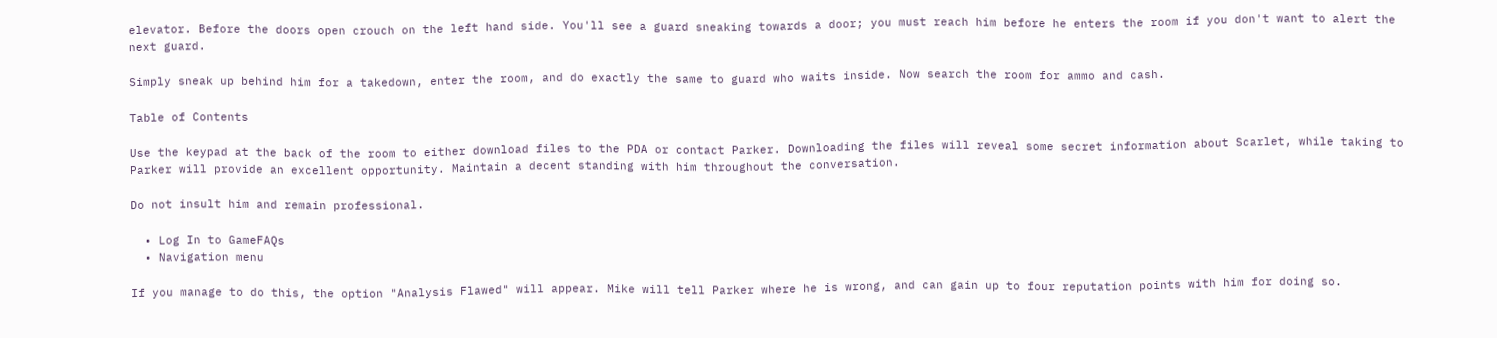elevator. Before the doors open crouch on the left hand side. You'll see a guard sneaking towards a door; you must reach him before he enters the room if you don't want to alert the next guard.

Simply sneak up behind him for a takedown, enter the room, and do exactly the same to guard who waits inside. Now search the room for ammo and cash.

Table of Contents

Use the keypad at the back of the room to either download files to the PDA or contact Parker. Downloading the files will reveal some secret information about Scarlet, while taking to Parker will provide an excellent opportunity. Maintain a decent standing with him throughout the conversation.

Do not insult him and remain professional.

  • Log In to GameFAQs
  • Navigation menu

If you manage to do this, the option "Analysis Flawed" will appear. Mike will tell Parker where he is wrong, and can gain up to four reputation points with him for doing so.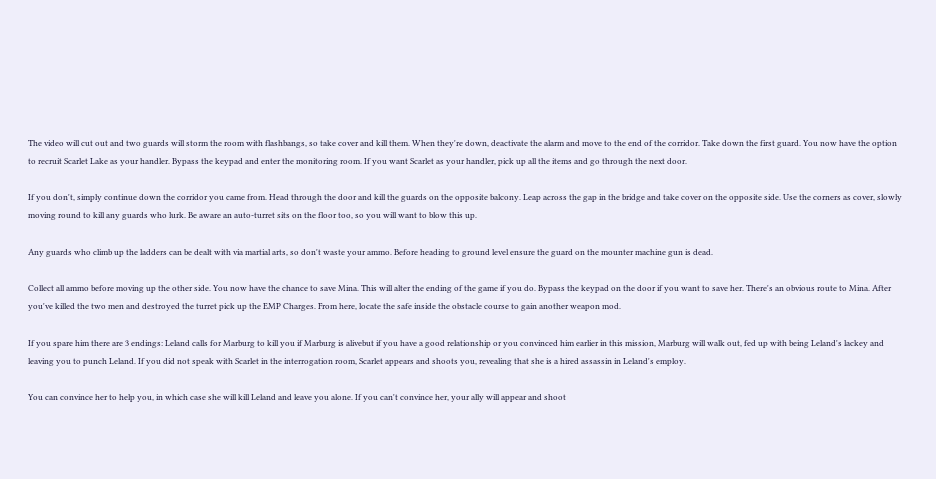The video will cut out and two guards will storm the room with flashbangs, so take cover and kill them. When they're down, deactivate the alarm and move to the end of the corridor. Take down the first guard. You now have the option to recruit Scarlet Lake as your handler. Bypass the keypad and enter the monitoring room. If you want Scarlet as your handler, pick up all the items and go through the next door.

If you don't, simply continue down the corridor you came from. Head through the door and kill the guards on the opposite balcony. Leap across the gap in the bridge and take cover on the opposite side. Use the corners as cover, slowly moving round to kill any guards who lurk. Be aware an auto-turret sits on the floor too, so you will want to blow this up.

Any guards who climb up the ladders can be dealt with via martial arts, so don't waste your ammo. Before heading to ground level ensure the guard on the mounter machine gun is dead.

Collect all ammo before moving up the other side. You now have the chance to save Mina. This will alter the ending of the game if you do. Bypass the keypad on the door if you want to save her. There's an obvious route to Mina. After you've killed the two men and destroyed the turret pick up the EMP Charges. From here, locate the safe inside the obstacle course to gain another weapon mod.

If you spare him there are 3 endings: Leland calls for Marburg to kill you if Marburg is alivebut if you have a good relationship or you convinced him earlier in this mission, Marburg will walk out, fed up with being Leland's lackey and leaving you to punch Leland. If you did not speak with Scarlet in the interrogation room, Scarlet appears and shoots you, revealing that she is a hired assassin in Leland's employ.

You can convince her to help you, in which case she will kill Leland and leave you alone. If you can't convince her, your ally will appear and shoot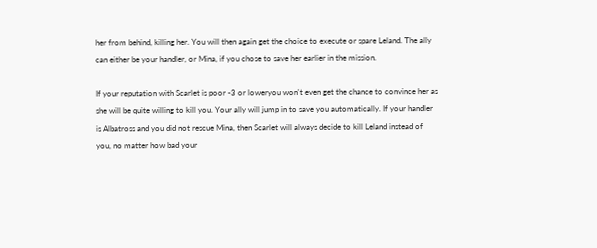her from behind, killing her. You will then again get the choice to execute or spare Leland. The ally can either be your handler, or Mina, if you chose to save her earlier in the mission.

If your reputation with Scarlet is poor -3 or loweryou won't even get the chance to convince her as she will be quite willing to kill you. Your ally will jump in to save you automatically. If your handler is Albatross and you did not rescue Mina, then Scarlet will always decide to kill Leland instead of you, no matter how bad your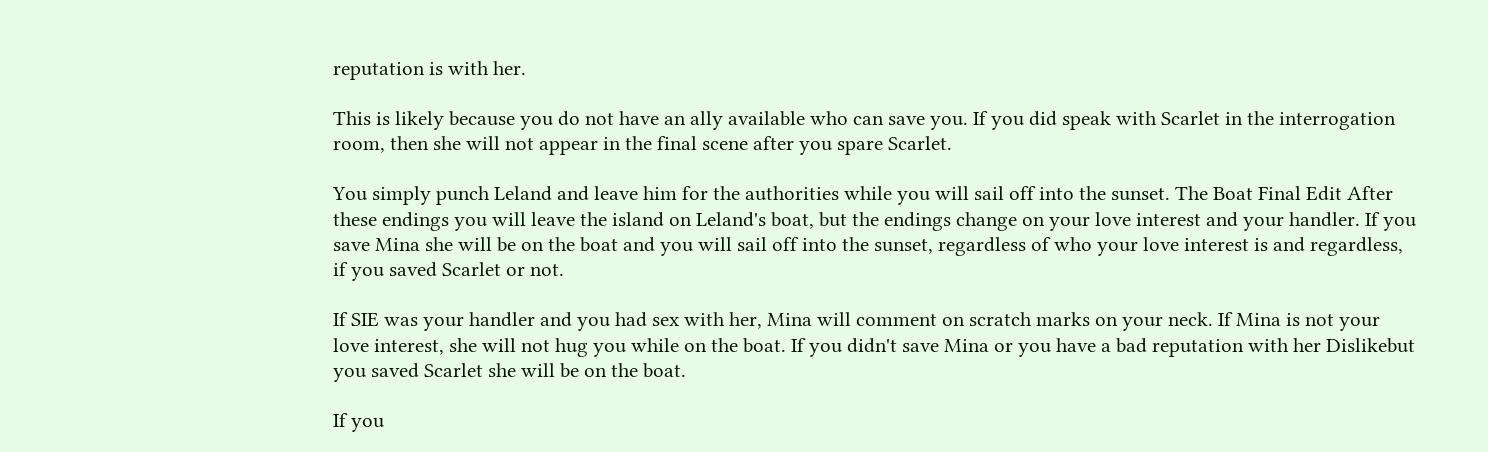reputation is with her.

This is likely because you do not have an ally available who can save you. If you did speak with Scarlet in the interrogation room, then she will not appear in the final scene after you spare Scarlet.

You simply punch Leland and leave him for the authorities while you will sail off into the sunset. The Boat Final Edit After these endings you will leave the island on Leland's boat, but the endings change on your love interest and your handler. If you save Mina she will be on the boat and you will sail off into the sunset, regardless of who your love interest is and regardless, if you saved Scarlet or not.

If SIE was your handler and you had sex with her, Mina will comment on scratch marks on your neck. If Mina is not your love interest, she will not hug you while on the boat. If you didn't save Mina or you have a bad reputation with her Dislikebut you saved Scarlet she will be on the boat.

If you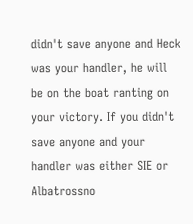didn't save anyone and Heck was your handler, he will be on the boat ranting on your victory. If you didn't save anyone and your handler was either SIE or Albatrossno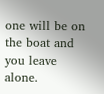one will be on the boat and you leave alone.